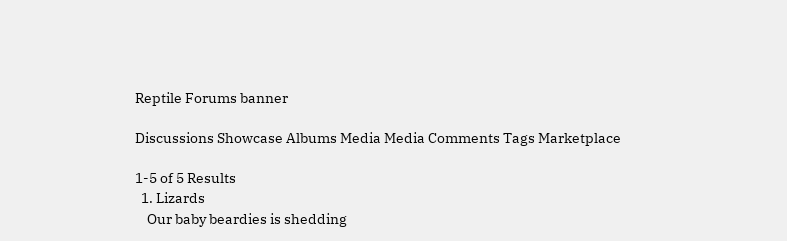Reptile Forums banner

Discussions Showcase Albums Media Media Comments Tags Marketplace

1-5 of 5 Results
  1. Lizards
    Our baby beardies is shedding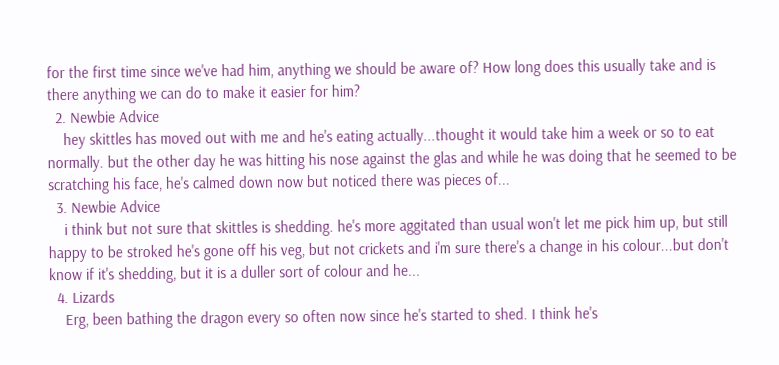for the first time since we've had him, anything we should be aware of? How long does this usually take and is there anything we can do to make it easier for him?
  2. Newbie Advice
    hey skittles has moved out with me and he's eating actually...thought it would take him a week or so to eat normally. but the other day he was hitting his nose against the glas and while he was doing that he seemed to be scratching his face, he's calmed down now but noticed there was pieces of...
  3. Newbie Advice
    i think but not sure that skittles is shedding. he's more aggitated than usual won't let me pick him up, but still happy to be stroked he's gone off his veg, but not crickets and i'm sure there's a change in his colour...but don't know if it's shedding, but it is a duller sort of colour and he...
  4. Lizards
    Erg, been bathing the dragon every so often now since he's started to shed. I think he's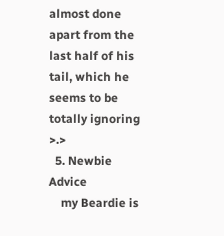almost done apart from the last half of his tail, which he seems to be totally ignoring >.>
  5. Newbie Advice
    my Beardie is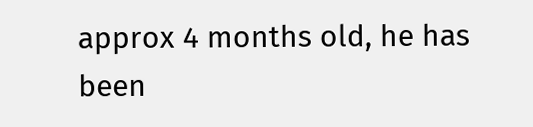approx 4 months old, he has been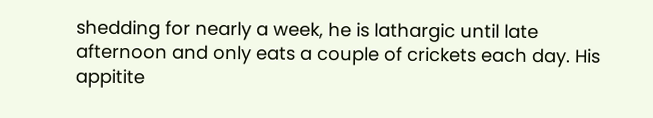shedding for nearly a week, he is lathargic until late afternoon and only eats a couple of crickets each day. His appitite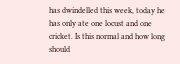has dwindelled this week, today he has only ate one locust and one cricket. Is this normal and how long should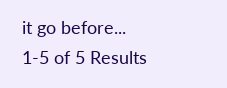it go before...
1-5 of 5 Results